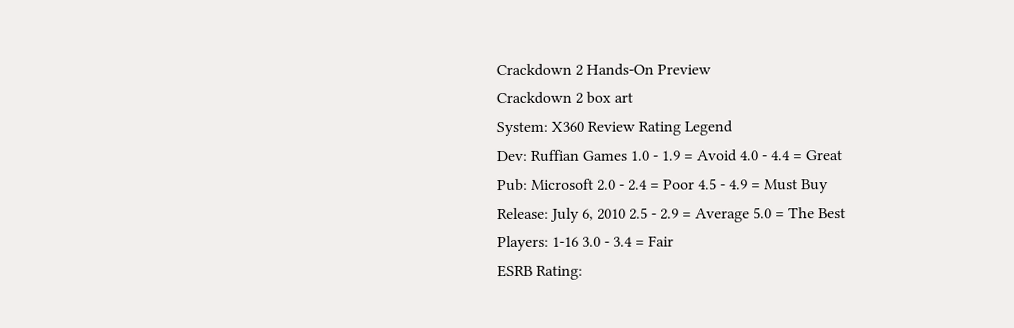Crackdown 2 Hands-On Preview
Crackdown 2 box art
System: X360 Review Rating Legend
Dev: Ruffian Games 1.0 - 1.9 = Avoid 4.0 - 4.4 = Great
Pub: Microsoft 2.0 - 2.4 = Poor 4.5 - 4.9 = Must Buy
Release: July 6, 2010 2.5 - 2.9 = Average 5.0 = The Best
Players: 1-16 3.0 - 3.4 = Fair
ESRB Rating: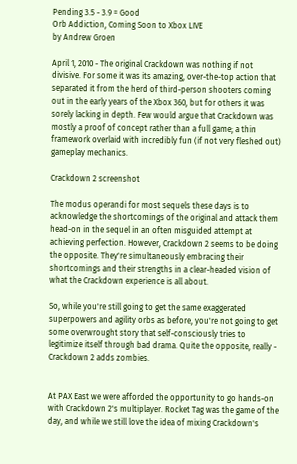Pending 3.5 - 3.9 = Good
Orb Addiction, Coming Soon to Xbox LIVE
by Andrew Groen

April 1, 2010 - The original Crackdown was nothing if not divisive. For some it was its amazing, over-the-top action that separated it from the herd of third-person shooters coming out in the early years of the Xbox 360, but for others it was sorely lacking in depth. Few would argue that Crackdown was mostly a proof of concept rather than a full game; a thin framework overlaid with incredibly fun (if not very fleshed out) gameplay mechanics.

Crackdown 2 screenshot

The modus operandi for most sequels these days is to acknowledge the shortcomings of the original and attack them head-on in the sequel in an often misguided attempt at achieving perfection. However, Crackdown 2 seems to be doing the opposite. They're simultaneously embracing their shortcomings and their strengths in a clear-headed vision of what the Crackdown experience is all about.

So, while you're still going to get the same exaggerated superpowers and agility orbs as before, you're not going to get some overwrought story that self-consciously tries to legitimize itself through bad drama. Quite the opposite, really - Crackdown 2 adds zombies.


At PAX East we were afforded the opportunity to go hands-on with Crackdown 2's multiplayer. Rocket Tag was the game of the day, and while we still love the idea of mixing Crackdown's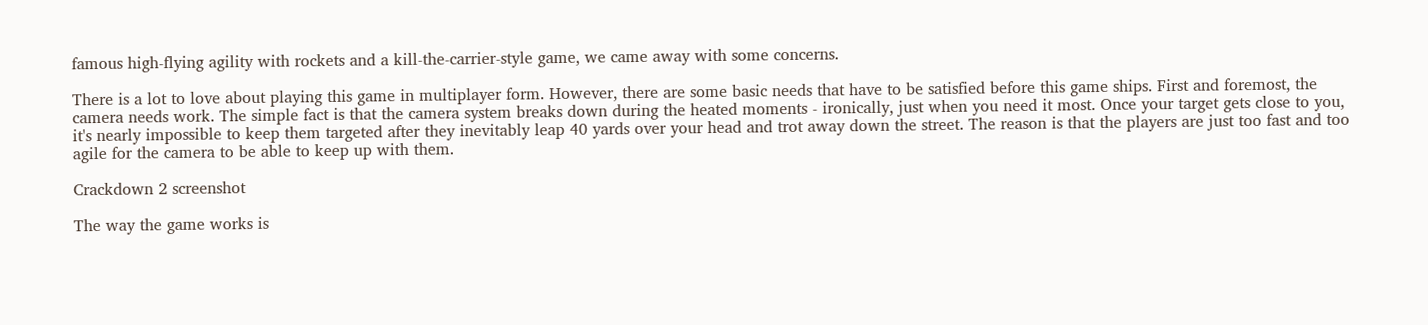famous high-flying agility with rockets and a kill-the-carrier-style game, we came away with some concerns.

There is a lot to love about playing this game in multiplayer form. However, there are some basic needs that have to be satisfied before this game ships. First and foremost, the camera needs work. The simple fact is that the camera system breaks down during the heated moments - ironically, just when you need it most. Once your target gets close to you, it's nearly impossible to keep them targeted after they inevitably leap 40 yards over your head and trot away down the street. The reason is that the players are just too fast and too agile for the camera to be able to keep up with them.

Crackdown 2 screenshot

The way the game works is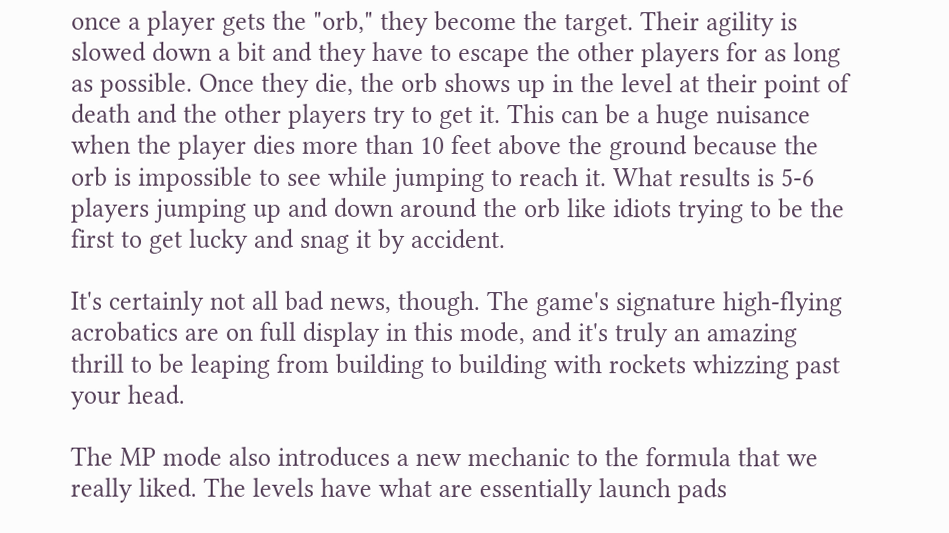once a player gets the "orb," they become the target. Their agility is slowed down a bit and they have to escape the other players for as long as possible. Once they die, the orb shows up in the level at their point of death and the other players try to get it. This can be a huge nuisance when the player dies more than 10 feet above the ground because the orb is impossible to see while jumping to reach it. What results is 5-6 players jumping up and down around the orb like idiots trying to be the first to get lucky and snag it by accident.

It's certainly not all bad news, though. The game's signature high-flying acrobatics are on full display in this mode, and it's truly an amazing thrill to be leaping from building to building with rockets whizzing past your head.

The MP mode also introduces a new mechanic to the formula that we really liked. The levels have what are essentially launch pads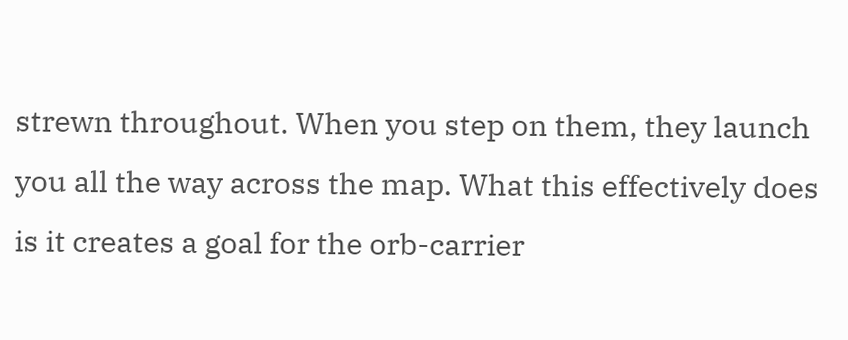strewn throughout. When you step on them, they launch you all the way across the map. What this effectively does is it creates a goal for the orb-carrier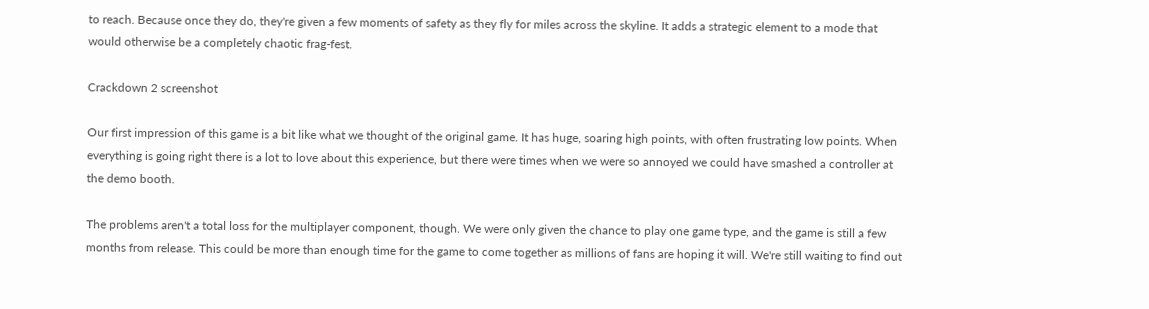to reach. Because once they do, they're given a few moments of safety as they fly for miles across the skyline. It adds a strategic element to a mode that would otherwise be a completely chaotic frag-fest.

Crackdown 2 screenshot

Our first impression of this game is a bit like what we thought of the original game. It has huge, soaring high points, with often frustrating low points. When everything is going right there is a lot to love about this experience, but there were times when we were so annoyed we could have smashed a controller at the demo booth.

The problems aren't a total loss for the multiplayer component, though. We were only given the chance to play one game type, and the game is still a few months from release. This could be more than enough time for the game to come together as millions of fans are hoping it will. We're still waiting to find out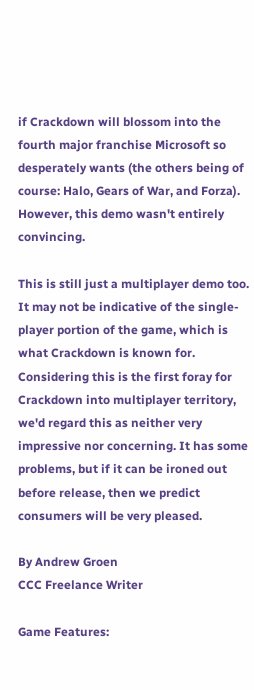if Crackdown will blossom into the fourth major franchise Microsoft so desperately wants (the others being of course: Halo, Gears of War, and Forza). However, this demo wasn't entirely convincing.

This is still just a multiplayer demo too. It may not be indicative of the single-player portion of the game, which is what Crackdown is known for. Considering this is the first foray for Crackdown into multiplayer territory, we'd regard this as neither very impressive nor concerning. It has some problems, but if it can be ironed out before release, then we predict consumers will be very pleased.

By Andrew Groen
CCC Freelance Writer

Game Features: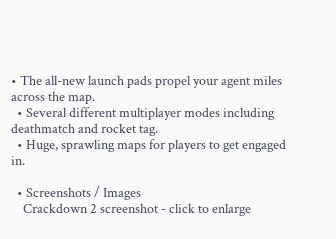• The all-new launch pads propel your agent miles across the map.
  • Several different multiplayer modes including deathmatch and rocket tag.
  • Huge, sprawling maps for players to get engaged in.

  • Screenshots / Images
    Crackdown 2 screenshot - click to enlarge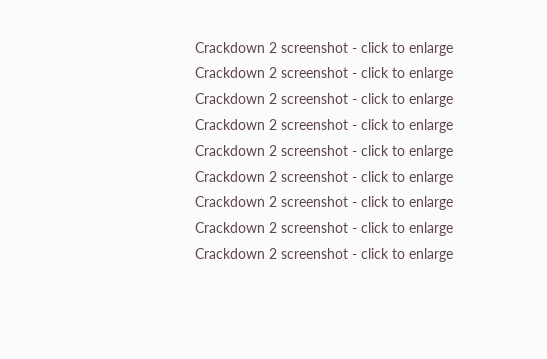Crackdown 2 screenshot - click to enlarge Crackdown 2 screenshot - click to enlarge Crackdown 2 screenshot - click to enlarge Crackdown 2 screenshot - click to enlarge Crackdown 2 screenshot - click to enlarge Crackdown 2 screenshot - click to enlarge Crackdown 2 screenshot - click to enlarge Crackdown 2 screenshot - click to enlarge Crackdown 2 screenshot - click to enlarge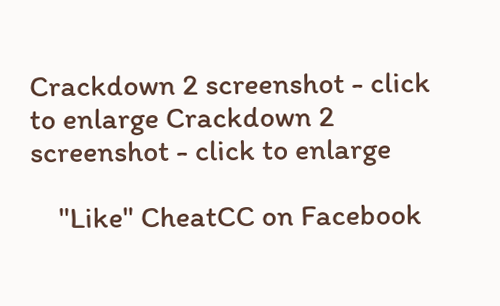Crackdown 2 screenshot - click to enlarge Crackdown 2 screenshot - click to enlarge

    "Like" CheatCC on Facebook